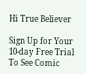Hi True Believer

Sign Up for Your 10-day Free Trial To See Comic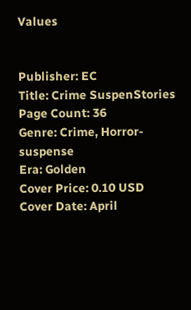Values


Publisher: EC
Title: Crime SuspenStories
Page Count: 36
Genre: Crime, Horror-suspense
Era: Golden
Cover Price: 0.10 USD
Cover Date: April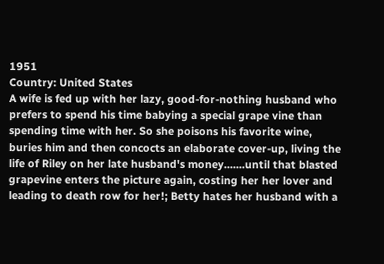1951
Country: United States
A wife is fed up with her lazy, good-for-nothing husband who prefers to spend his time babying a special grape vine than spending time with her. So she poisons his favorite wine, buries him and then concocts an elaborate cover-up, living the life of Riley on her late husband's money.......until that blasted grapevine enters the picture again, costing her her lover and leading to death row for her!; Betty hates her husband with a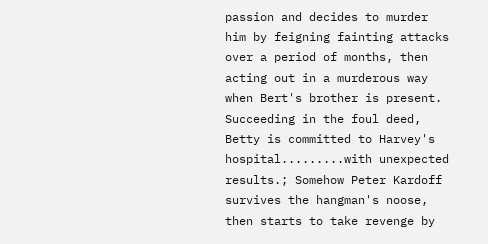passion and decides to murder him by feigning fainting attacks over a period of months, then acting out in a murderous way when Bert's brother is present. Succeeding in the foul deed, Betty is committed to Harvey's hospital.........with unexpected results.; Somehow Peter Kardoff survives the hangman's noose, then starts to take revenge by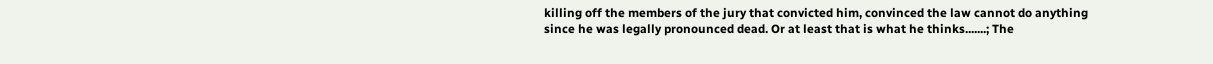killing off the members of the jury that convicted him, convinced the law cannot do anything since he was legally pronounced dead. Or at least that is what he thinks.......; The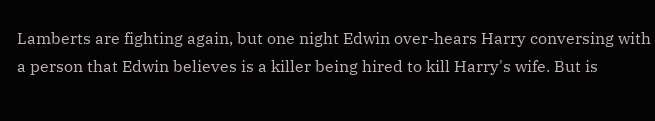Lamberts are fighting again, but one night Edwin over-hears Harry conversing with a person that Edwin believes is a killer being hired to kill Harry's wife. But is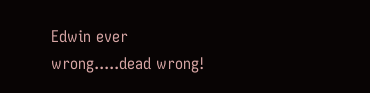Edwin ever wrong.....dead wrong!